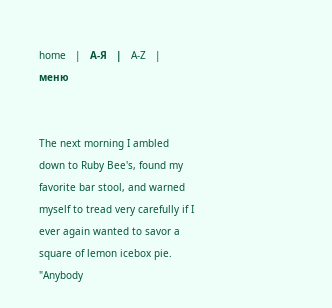home   |   А-Я   |   A-Z   |   меню


The next morning I ambled down to Ruby Bee's, found my favorite bar stool, and warned myself to tread very carefully if I ever again wanted to savor a square of lemon icebox pie. "Anybody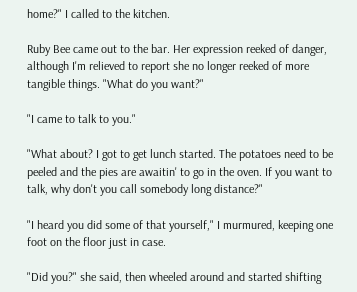home?" I called to the kitchen.

Ruby Bee came out to the bar. Her expression reeked of danger, although I'm relieved to report she no longer reeked of more tangible things. "What do you want?"

"I came to talk to you."

"What about? I got to get lunch started. The potatoes need to be peeled and the pies are awaitin' to go in the oven. If you want to talk, why don't you call somebody long distance?"

"I heard you did some of that yourself," I murmured, keeping one foot on the floor just in case.

"Did you?" she said, then wheeled around and started shifting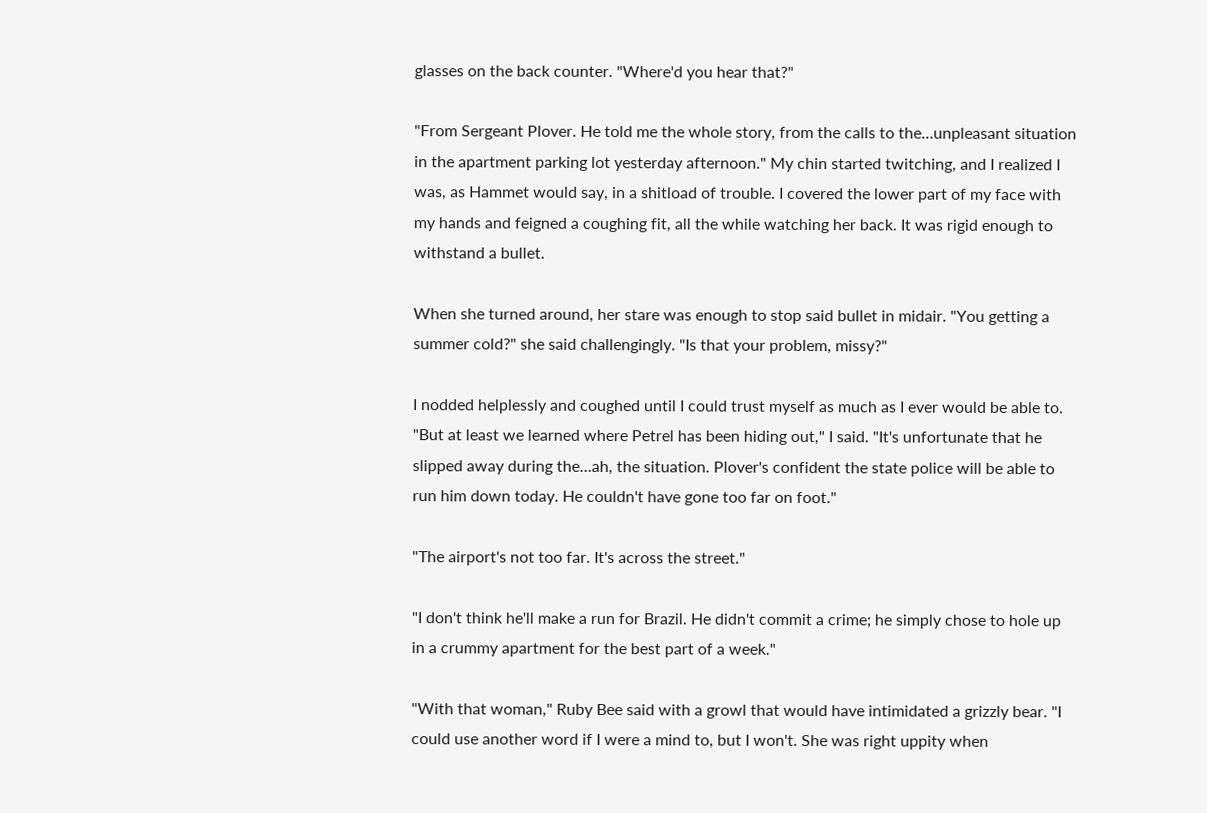glasses on the back counter. "Where'd you hear that?"

"From Sergeant Plover. He told me the whole story, from the calls to the…unpleasant situation in the apartment parking lot yesterday afternoon." My chin started twitching, and I realized I was, as Hammet would say, in a shitload of trouble. I covered the lower part of my face with my hands and feigned a coughing fit, all the while watching her back. It was rigid enough to withstand a bullet.

When she turned around, her stare was enough to stop said bullet in midair. "You getting a summer cold?" she said challengingly. "Is that your problem, missy?"

I nodded helplessly and coughed until I could trust myself as much as I ever would be able to. "But at least we learned where Petrel has been hiding out," I said. "It's unfortunate that he slipped away during the…ah, the situation. Plover's confident the state police will be able to run him down today. He couldn't have gone too far on foot."

"The airport's not too far. It's across the street."

"I don't think he'll make a run for Brazil. He didn't commit a crime; he simply chose to hole up in a crummy apartment for the best part of a week."

"With that woman," Ruby Bee said with a growl that would have intimidated a grizzly bear. "I could use another word if I were a mind to, but I won't. She was right uppity when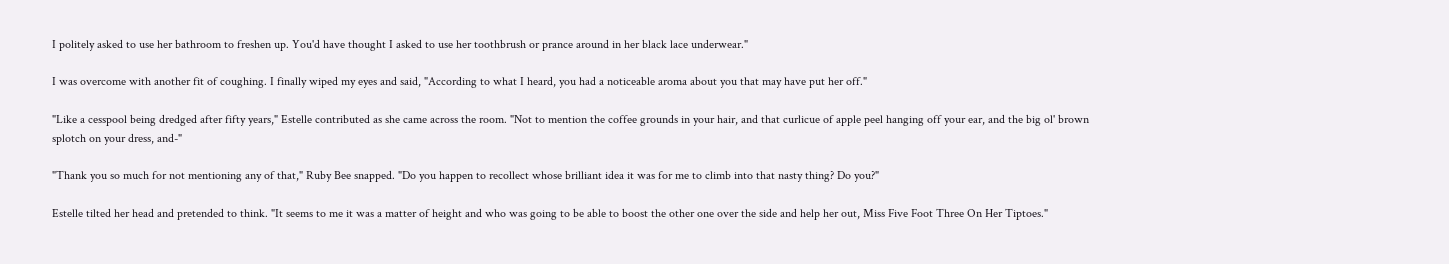I politely asked to use her bathroom to freshen up. You'd have thought I asked to use her toothbrush or prance around in her black lace underwear."

I was overcome with another fit of coughing. I finally wiped my eyes and said, "According to what I heard, you had a noticeable aroma about you that may have put her off."

"Like a cesspool being dredged after fifty years," Estelle contributed as she came across the room. "Not to mention the coffee grounds in your hair, and that curlicue of apple peel hanging off your ear, and the big ol' brown splotch on your dress, and-"

"Thank you so much for not mentioning any of that," Ruby Bee snapped. "Do you happen to recollect whose brilliant idea it was for me to climb into that nasty thing? Do you?"

Estelle tilted her head and pretended to think. "It seems to me it was a matter of height and who was going to be able to boost the other one over the side and help her out, Miss Five Foot Three On Her Tiptoes."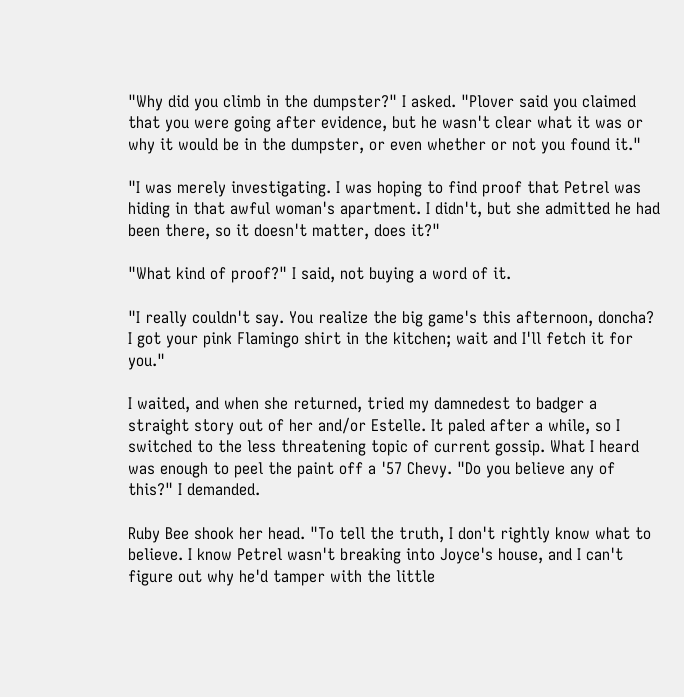"Why did you climb in the dumpster?" I asked. "Plover said you claimed that you were going after evidence, but he wasn't clear what it was or why it would be in the dumpster, or even whether or not you found it."

"I was merely investigating. I was hoping to find proof that Petrel was hiding in that awful woman's apartment. I didn't, but she admitted he had been there, so it doesn't matter, does it?"

"What kind of proof?" I said, not buying a word of it.

"I really couldn't say. You realize the big game's this afternoon, doncha? I got your pink Flamingo shirt in the kitchen; wait and I'll fetch it for you."

I waited, and when she returned, tried my damnedest to badger a straight story out of her and/or Estelle. It paled after a while, so I switched to the less threatening topic of current gossip. What I heard was enough to peel the paint off a '57 Chevy. "Do you believe any of this?" I demanded.

Ruby Bee shook her head. "To tell the truth, I don't rightly know what to believe. I know Petrel wasn't breaking into Joyce's house, and I can't figure out why he'd tamper with the little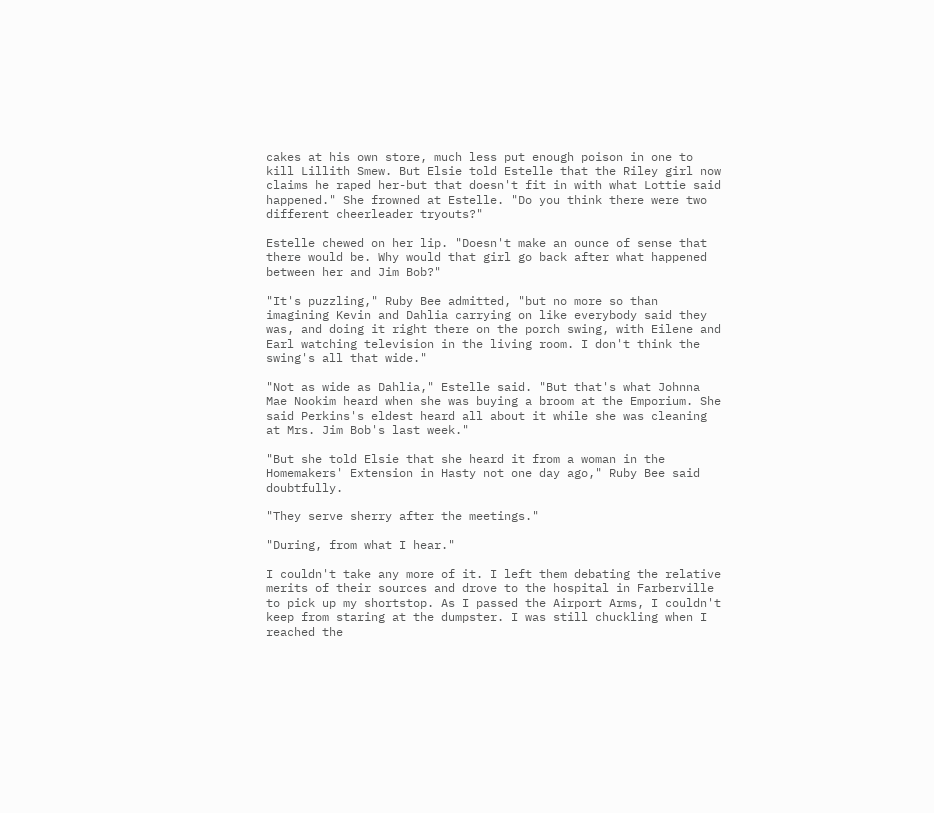cakes at his own store, much less put enough poison in one to kill Lillith Smew. But Elsie told Estelle that the Riley girl now claims he raped her-but that doesn't fit in with what Lottie said happened." She frowned at Estelle. "Do you think there were two different cheerleader tryouts?"

Estelle chewed on her lip. "Doesn't make an ounce of sense that there would be. Why would that girl go back after what happened between her and Jim Bob?"

"It's puzzling," Ruby Bee admitted, "but no more so than imagining Kevin and Dahlia carrying on like everybody said they was, and doing it right there on the porch swing, with Eilene and Earl watching television in the living room. I don't think the swing's all that wide."

"Not as wide as Dahlia," Estelle said. "But that's what Johnna Mae Nookim heard when she was buying a broom at the Emporium. She said Perkins's eldest heard all about it while she was cleaning at Mrs. Jim Bob's last week."

"But she told Elsie that she heard it from a woman in the Homemakers' Extension in Hasty not one day ago," Ruby Bee said doubtfully.

"They serve sherry after the meetings."

"During, from what I hear."

I couldn't take any more of it. I left them debating the relative merits of their sources and drove to the hospital in Farberville to pick up my shortstop. As I passed the Airport Arms, I couldn't keep from staring at the dumpster. I was still chuckling when I reached the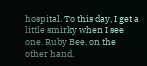hospital. To this day, I get a little smirky when I see one. Ruby Bee, on the other hand,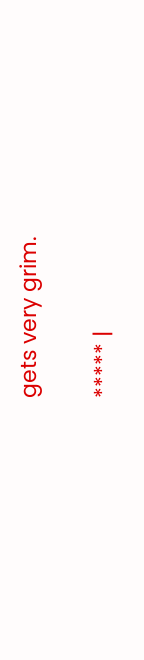gets very grim.

***** |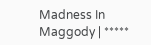Madness In Maggody | *****